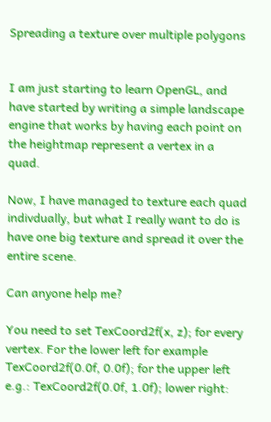Spreading a texture over multiple polygons


I am just starting to learn OpenGL, and have started by writing a simple landscape engine that works by having each point on the heightmap represent a vertex in a quad.

Now, I have managed to texture each quad indivdually, but what I really want to do is have one big texture and spread it over the entire scene.

Can anyone help me?

You need to set TexCoord2f(x, z); for every vertex. For the lower left for example TexCoord2f(0.0f, 0.0f); for the upper left e.g.: TexCoord2f(0.0f, 1.0f); lower right: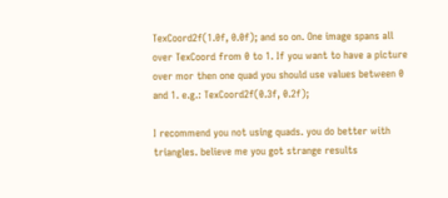TexCoord2f(1.0f, 0.0f); and so on. One image spans all over TexCoord from 0 to 1. If you want to have a picture over mor then one quad you should use values between 0 and 1. e.g.: TexCoord2f(0.3f, 0.2f);

I recommend you not using quads. you do better with triangles. believe me you got strange results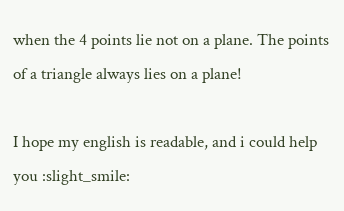when the 4 points lie not on a plane. The points of a triangle always lies on a plane!

I hope my english is readable, and i could help you :slight_smile: